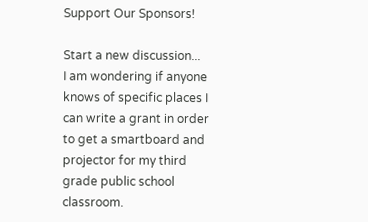Support Our Sponsors!

Start a new discussion...
I am wondering if anyone knows of specific places I can write a grant in order to get a smartboard and projector for my third grade public school classroom.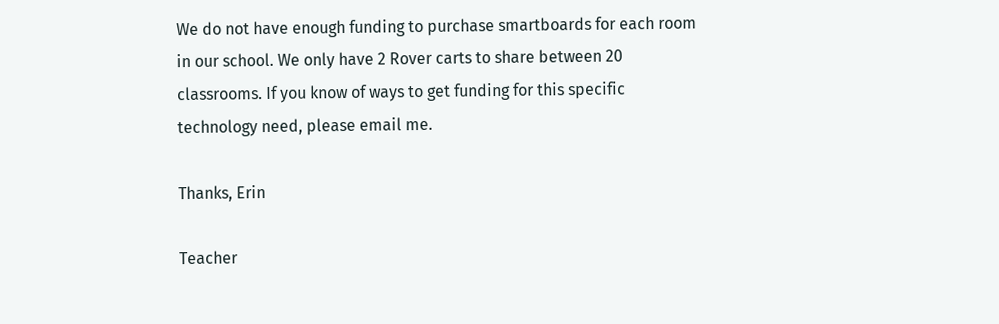We do not have enough funding to purchase smartboards for each room in our school. We only have 2 Rover carts to share between 20 classrooms. If you know of ways to get funding for this specific technology need, please email me.

Thanks, Erin

Teacher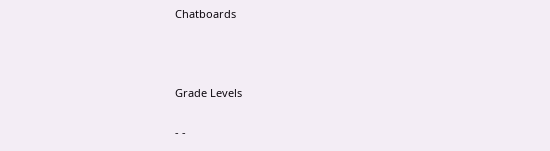Chatboards



Grade Levels

- -